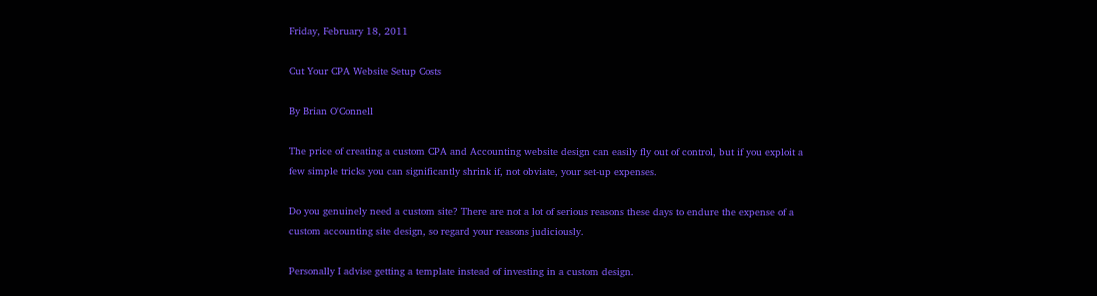Friday, February 18, 2011

Cut Your CPA Website Setup Costs

By Brian O'Connell

The price of creating a custom CPA and Accounting website design can easily fly out of control, but if you exploit a few simple tricks you can significantly shrink if, not obviate, your set-up expenses.

Do you genuinely need a custom site? There are not a lot of serious reasons these days to endure the expense of a custom accounting site design, so regard your reasons judiciously.

Personally I advise getting a template instead of investing in a custom design.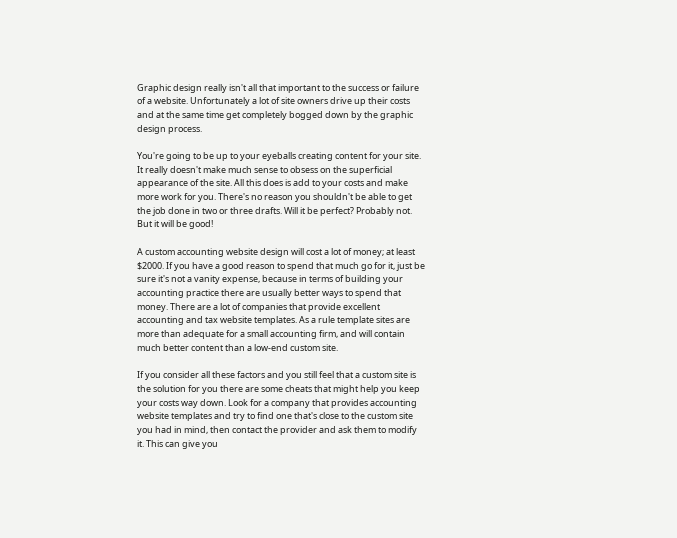Graphic design really isn't all that important to the success or failure of a website. Unfortunately a lot of site owners drive up their costs and at the same time get completely bogged down by the graphic design process.

You're going to be up to your eyeballs creating content for your site. It really doesn't make much sense to obsess on the superficial appearance of the site. All this does is add to your costs and make more work for you. There's no reason you shouldn't be able to get the job done in two or three drafts. Will it be perfect? Probably not. But it will be good!

A custom accounting website design will cost a lot of money; at least $2000. If you have a good reason to spend that much go for it, just be sure it's not a vanity expense, because in terms of building your accounting practice there are usually better ways to spend that money. There are a lot of companies that provide excellent accounting and tax website templates. As a rule template sites are more than adequate for a small accounting firm, and will contain much better content than a low-end custom site.

If you consider all these factors and you still feel that a custom site is the solution for you there are some cheats that might help you keep your costs way down. Look for a company that provides accounting website templates and try to find one that's close to the custom site you had in mind, then contact the provider and ask them to modify it. This can give you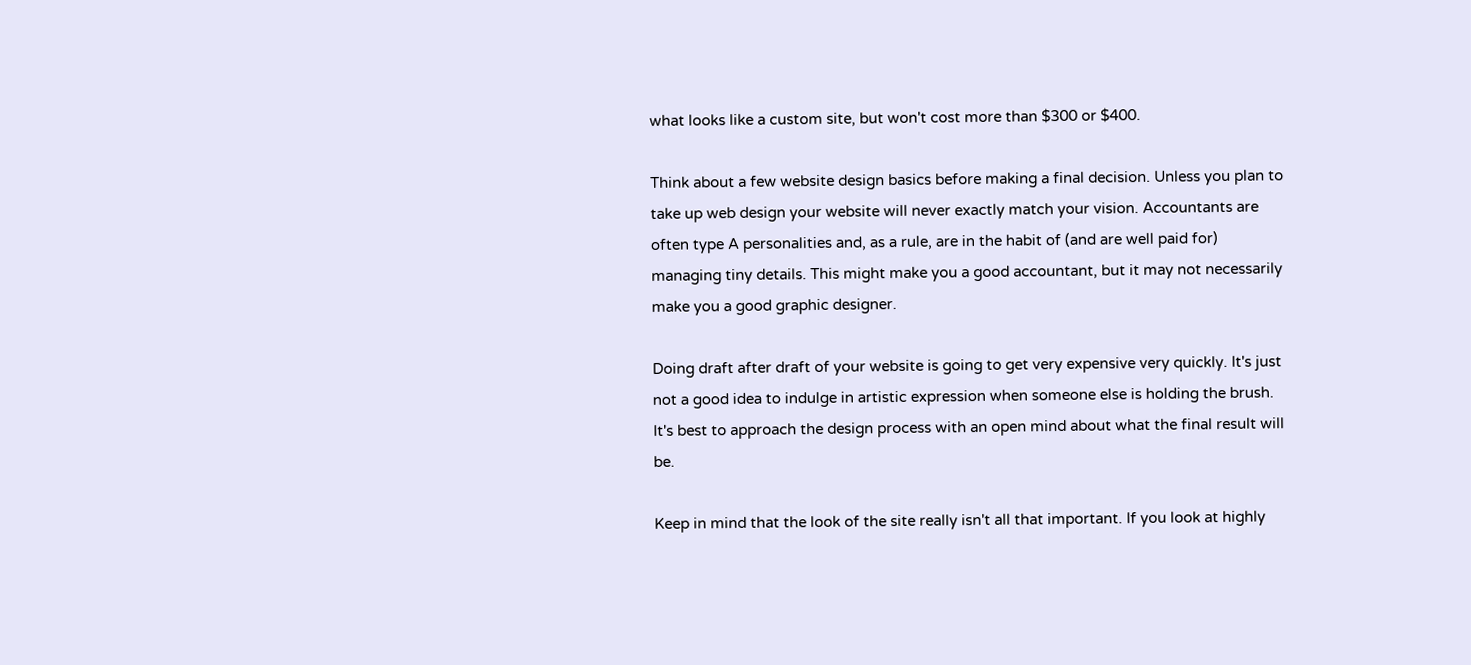what looks like a custom site, but won't cost more than $300 or $400.

Think about a few website design basics before making a final decision. Unless you plan to take up web design your website will never exactly match your vision. Accountants are often type A personalities and, as a rule, are in the habit of (and are well paid for) managing tiny details. This might make you a good accountant, but it may not necessarily make you a good graphic designer.

Doing draft after draft of your website is going to get very expensive very quickly. It's just not a good idea to indulge in artistic expression when someone else is holding the brush. It's best to approach the design process with an open mind about what the final result will be.

Keep in mind that the look of the site really isn't all that important. If you look at highly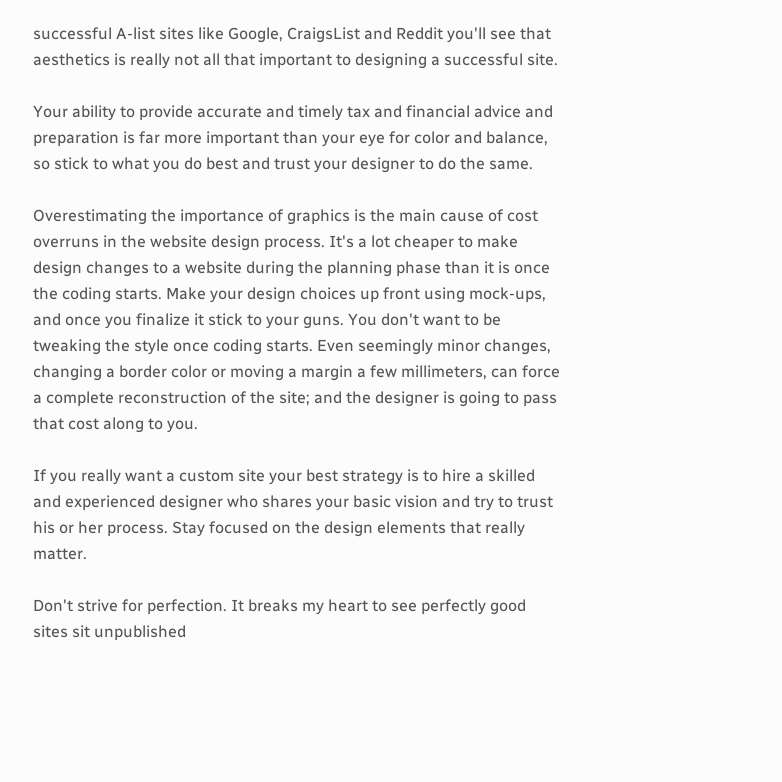successful A-list sites like Google, CraigsList and Reddit you'll see that aesthetics is really not all that important to designing a successful site.

Your ability to provide accurate and timely tax and financial advice and preparation is far more important than your eye for color and balance, so stick to what you do best and trust your designer to do the same.

Overestimating the importance of graphics is the main cause of cost overruns in the website design process. It's a lot cheaper to make design changes to a website during the planning phase than it is once the coding starts. Make your design choices up front using mock-ups, and once you finalize it stick to your guns. You don't want to be tweaking the style once coding starts. Even seemingly minor changes, changing a border color or moving a margin a few millimeters, can force a complete reconstruction of the site; and the designer is going to pass that cost along to you.

If you really want a custom site your best strategy is to hire a skilled and experienced designer who shares your basic vision and try to trust his or her process. Stay focused on the design elements that really matter.

Don't strive for perfection. It breaks my heart to see perfectly good sites sit unpublished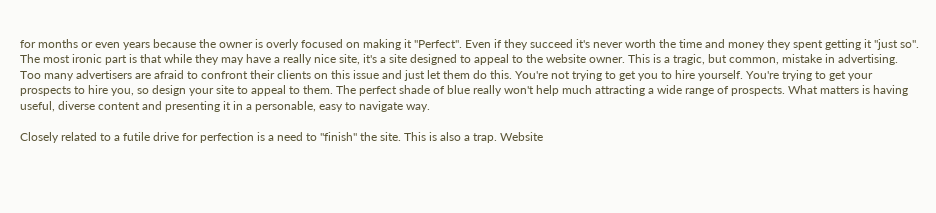for months or even years because the owner is overly focused on making it "Perfect". Even if they succeed it's never worth the time and money they spent getting it "just so". The most ironic part is that while they may have a really nice site, it's a site designed to appeal to the website owner. This is a tragic, but common, mistake in advertising. Too many advertisers are afraid to confront their clients on this issue and just let them do this. You're not trying to get you to hire yourself. You're trying to get your prospects to hire you, so design your site to appeal to them. The perfect shade of blue really won't help much attracting a wide range of prospects. What matters is having useful, diverse content and presenting it in a personable, easy to navigate way.

Closely related to a futile drive for perfection is a need to "finish" the site. This is also a trap. Website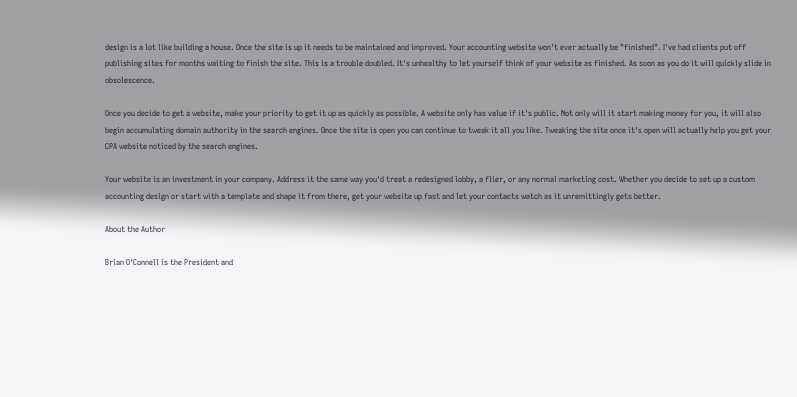design is a lot like building a house. Once the site is up it needs to be maintained and improved. Your accounting website won't ever actually be "finished". I've had clients put off publishing sites for months waiting to finish the site. This is a trouble doubled. It's unhealthy to let yourself think of your website as finished. As soon as you do it will quickly slide in obsolescence.

Once you decide to get a website, make your priority to get it up as quickly as possible. A website only has value if it's public. Not only will it start making money for you, it will also begin accumulating domain authority in the search engines. Once the site is open you can continue to tweak it all you like. Tweaking the site once it's open will actually help you get your CPA website noticed by the search engines.

Your website is an investment in your company. Address it the same way you'd treat a redesigned lobby, a flier, or any normal marketing cost. Whether you decide to set up a custom accounting design or start with a template and shape it from there, get your website up fast and let your contacts watch as it unremittingly gets better.

About the Author

Brian O'Connell is the President and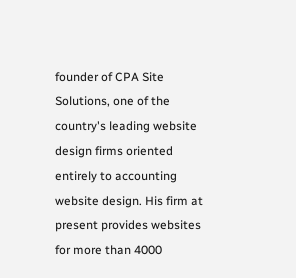founder of CPA Site Solutions, one of the country's leading website design firms oriented entirely to accounting website design. His firm at present provides websites for more than 4000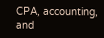CPA, accounting, and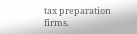tax preparation firms.